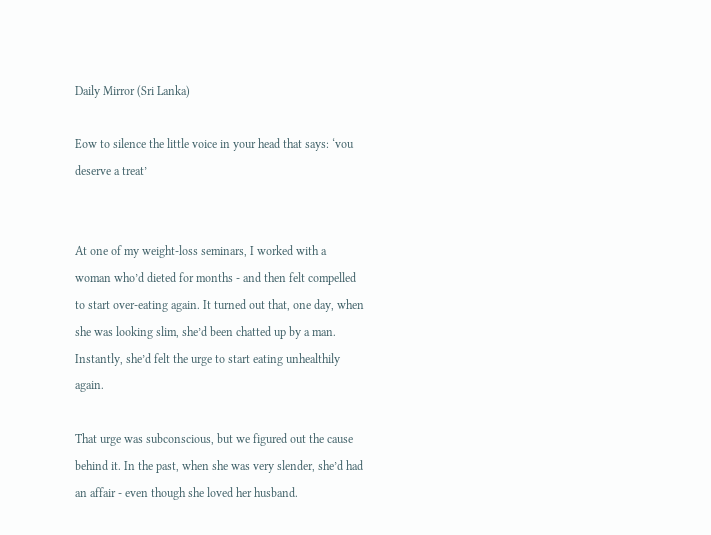Daily Mirror (Sri Lanka)

Eow to silence the little voice in your head that says: ‘vou deserve a treat’


At one of my weight-loss seminars, I worked with a woman who’d dieted for months - and then felt compelled to start over-eating again. It turned out that, one day, when she was looking slim, she’d been chatted up by a man. Instantly, she’d felt the urge to start eating unhealthily again.

That urge was subconscious, but we figured out the cause behind it. In the past, when she was very slender, she’d had an affair - even though she loved her husband.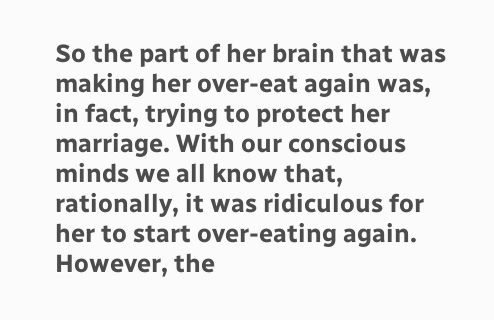So the part of her brain that was making her over-eat again was, in fact, trying to protect her marriage. With our conscious minds we all know that, rationally, it was ridiculous for her to start over-eating again. However, the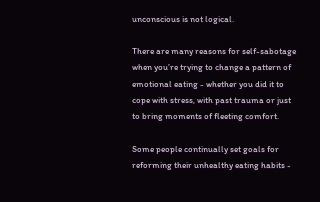unconscious is not logical.

There are many reasons for self-sabotage when you’re trying to change a pattern of emotional eating - whether you did it to cope with stress, with past trauma or just to bring moments of fleeting comfort.

Some people continually set goals for reforming their unhealthy eating habits -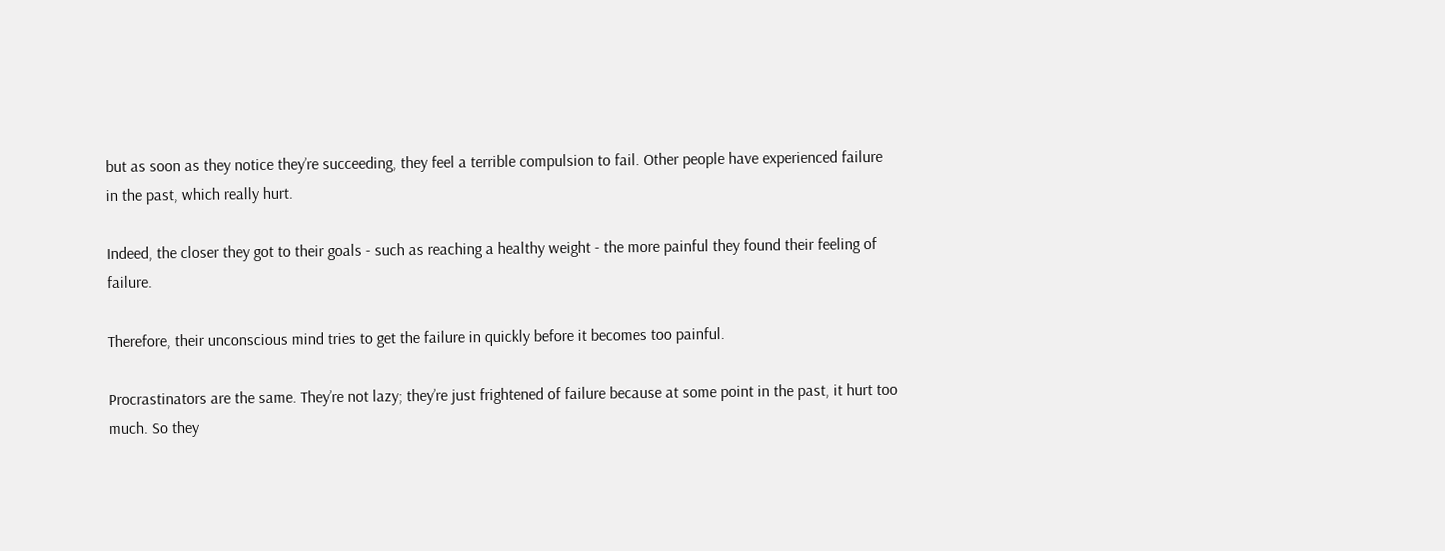but as soon as they notice they’re succeeding, they feel a terrible compulsion to fail. Other people have experienced failure in the past, which really hurt.

Indeed, the closer they got to their goals - such as reaching a healthy weight - the more painful they found their feeling of failure.

Therefore, their unconscious mind tries to get the failure in quickly before it becomes too painful.

Procrastinators are the same. They’re not lazy; they’re just frightened of failure because at some point in the past, it hurt too much. So they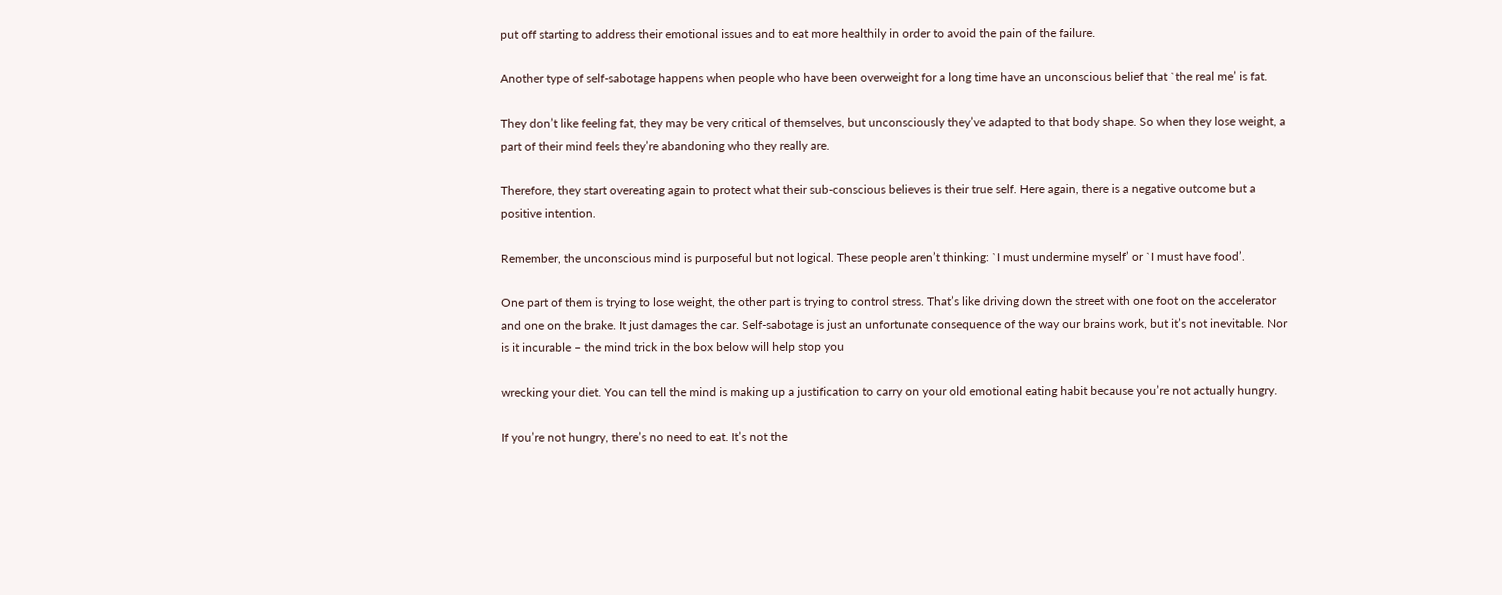put off starting to address their emotional issues and to eat more healthily in order to avoid the pain of the failure.

Another type of self-sabotage happens when people who have been overweight for a long time have an unconscious belief that `the real me’ is fat.

They don’t like feeling fat, they may be very critical of themselves, but unconsciously they’ve adapted to that body shape. So when they lose weight, a part of their mind feels they’re abandoning who they really are.

Therefore, they start overeating again to protect what their sub-conscious believes is their true self. Here again, there is a negative outcome but a positive intention.

Remember, the unconscious mind is purposeful but not logical. These people aren’t thinking: `I must undermine myself’ or `I must have food’.

One part of them is trying to lose weight, the other part is trying to control stress. That’s like driving down the street with one foot on the accelerator and one on the brake. It just damages the car. Self-sabotage is just an unfortunate consequence of the way our brains work, but it’s not inevitable. Nor is it incurable – the mind trick in the box below will help stop you

wrecking your diet. You can tell the mind is making up a justification to carry on your old emotional eating habit because you’re not actually hungry.

If you’re not hungry, there’s no need to eat. It’s not the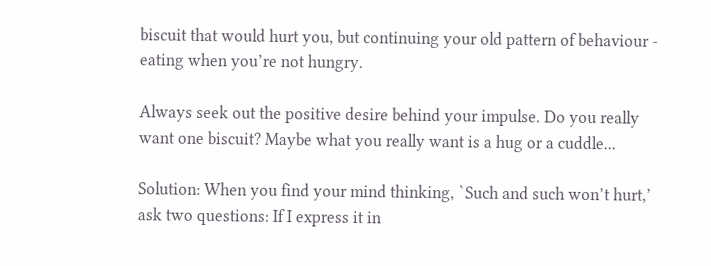biscuit that would hurt you, but continuing your old pattern of behaviour - eating when you’re not hungry.

Always seek out the positive desire behind your impulse. Do you really want one biscuit? Maybe what you really want is a hug or a cuddle...

Solution: When you find your mind thinking, `Such and such won’t hurt,’ ask two questions: If I express it in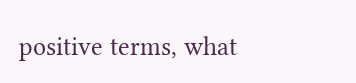positive terms, what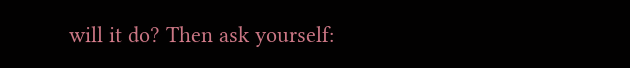will it do? Then ask yourself: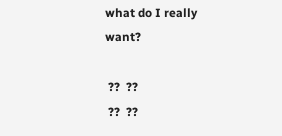what do I really want?

 ??  ??
 ??  ??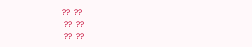??  ??
 ??  ??
 ??  ??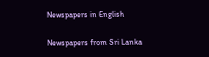Newspapers in English

Newspapers from Sri Lanka